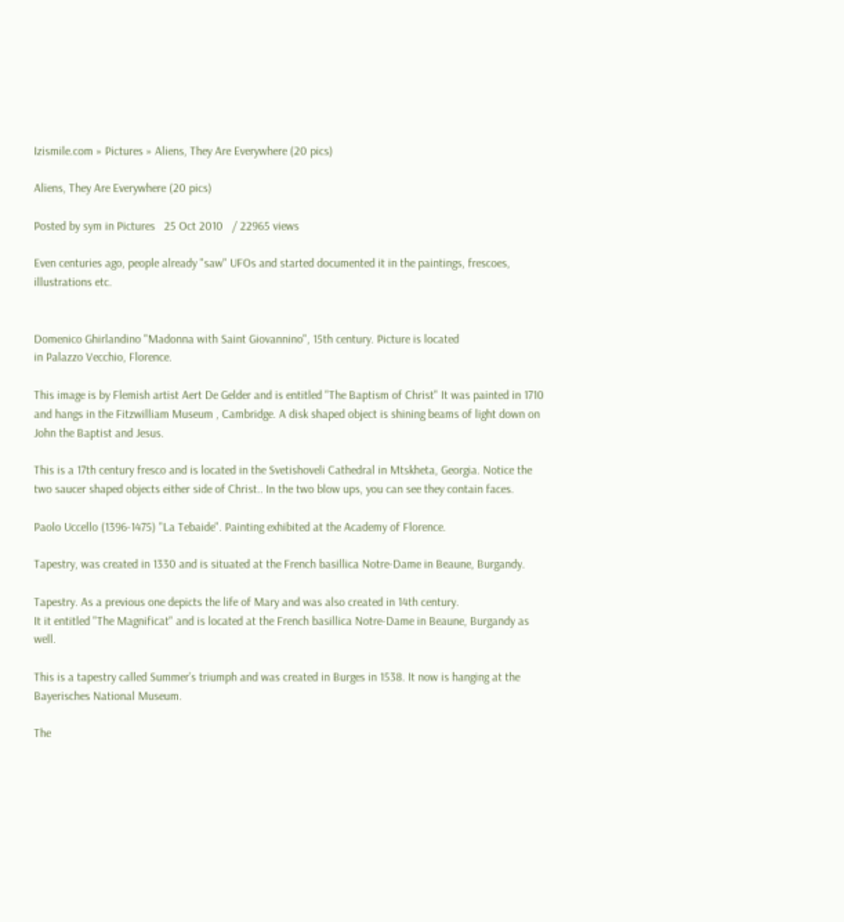Izismile.com » Pictures » Aliens, They Are Everywhere (20 pics)

Aliens, They Are Everywhere (20 pics)

Posted by sym in Pictures   25 Oct 2010   / 22965 views

Even centuries ago, people already "saw" UFOs and started documented it in the paintings, frescoes, illustrations etc.


Domenico Ghirlandino "Madonna with Saint Giovannino", 15th century. Picture is located
in Palazzo Vecchio, Florence.

This image is by Flemish artist Aert De Gelder and is entitled "The Baptism of Christ" It was painted in 1710 and hangs in the Fitzwilliam Museum , Cambridge. A disk shaped object is shining beams of light down on John the Baptist and Jesus.

This is a 17th century fresco and is located in the Svetishoveli Cathedral in Mtskheta, Georgia. Notice the two saucer shaped objects either side of Christ.. In the two blow ups, you can see they contain faces.

Paolo Uccello (1396-1475) "La Tebaide". Painting exhibited at the Academy of Florence.

Tapestry, was created in 1330 and is situated at the French basillica Notre-Dame in Beaune, Burgandy.

Tapestry. As a previous one depicts the life of Mary and was also created in 14th century.
It it entitled "The Magnificat" and is located at the French basillica Notre-Dame in Beaune, Burgandy as well.

This is a tapestry called Summer’s triumph and was created in Burges in 1538. It now is hanging at the Bayerisches National Museum.

The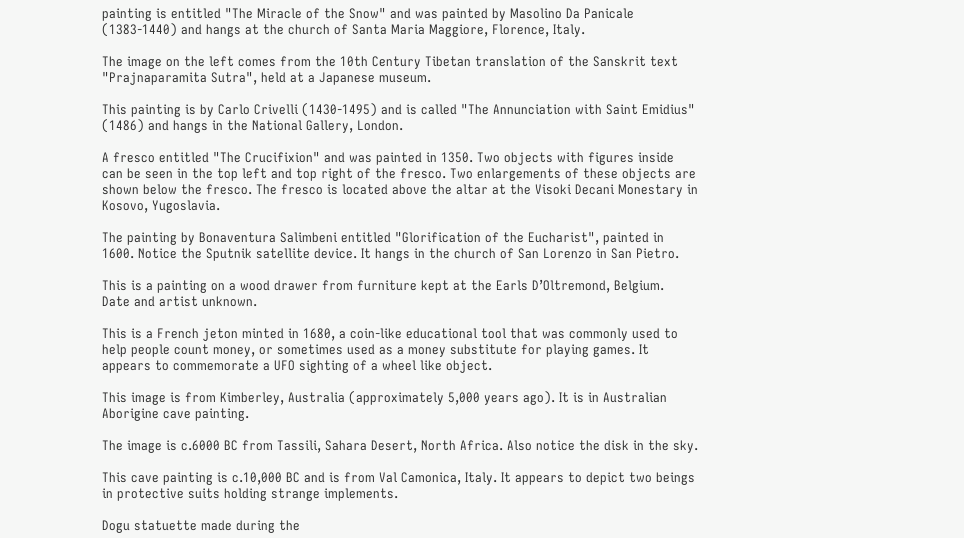painting is entitled "The Miracle of the Snow" and was painted by Masolino Da Panicale (1383-1440) and hangs at the church of Santa Maria Maggiore, Florence, Italy.

The image on the left comes from the 10th Century Tibetan translation of the Sanskrit text "Prajnaparamita Sutra", held at a Japanese museum.

This painting is by Carlo Crivelli (1430-1495) and is called "The Annunciation with Saint Emidius" (1486) and hangs in the National Gallery, London.

A fresco entitled "The Crucifixion" and was painted in 1350. Two objects with figures inside can be seen in the top left and top right of the fresco. Two enlargements of these objects are shown below the fresco. The fresco is located above the altar at the Visoki Decani Monestary in Kosovo, Yugoslavia.

The painting by Bonaventura Salimbeni entitled "Glorification of the Eucharist", painted in 1600. Notice the Sputnik satellite device. It hangs in the church of San Lorenzo in San Pietro.

This is a painting on a wood drawer from furniture kept at the Earls D’Oltremond, Belgium.
Date and artist unknown.

This is a French jeton minted in 1680, a coin-like educational tool that was commonly used to help people count money, or sometimes used as a money substitute for playing games. It appears to commemorate a UFO sighting of a wheel like object.

This image is from Kimberley, Australia (approximately 5,000 years ago). It is in Australian Aborigine cave painting.

The image is c.6000 BC from Tassili, Sahara Desert, North Africa. Also notice the disk in the sky.

This cave painting is c.10,000 BC and is from Val Camonica, Italy. It appears to depict two beings in protective suits holding strange implements.

Dogu statuette made during the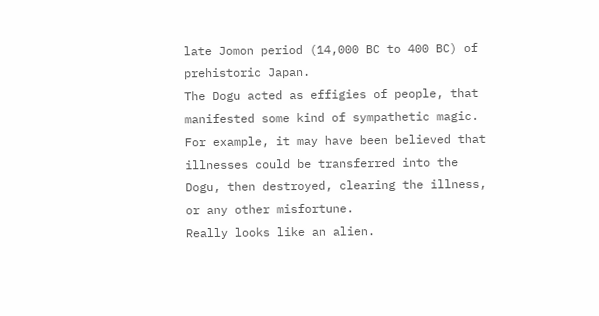late Jomon period (14,000 BC to 400 BC) of prehistoric Japan.
The Dogu acted as effigies of people, that manifested some kind of sympathetic magic. For example, it may have been believed that illnesses could be transferred into the Dogu, then destroyed, clearing the illness, or any other misfortune.
Really looks like an alien.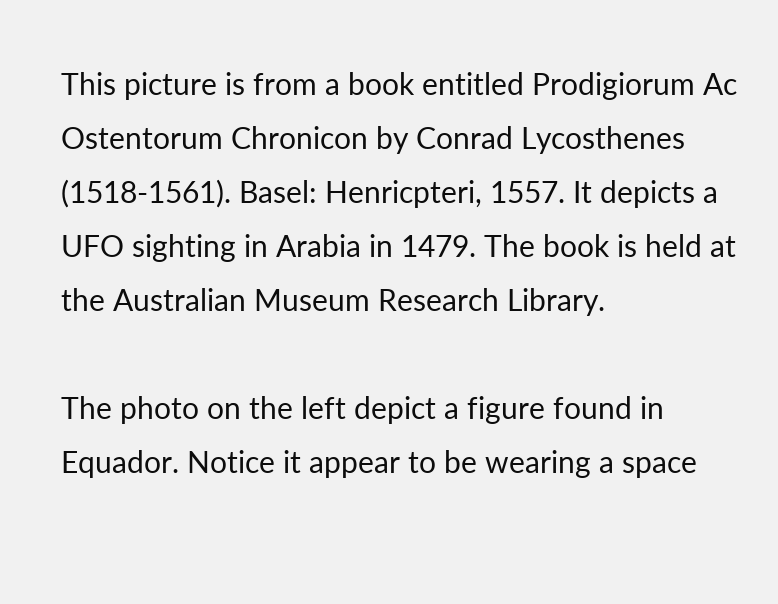This picture is from a book entitled Prodigiorum Ac Ostentorum Chronicon by Conrad Lycosthenes (1518-1561). Basel: Henricpteri, 1557. It depicts a UFO sighting in Arabia in 1479. The book is held at the Australian Museum Research Library.

The photo on the left depict a figure found in Equador. Notice it appear to be wearing a space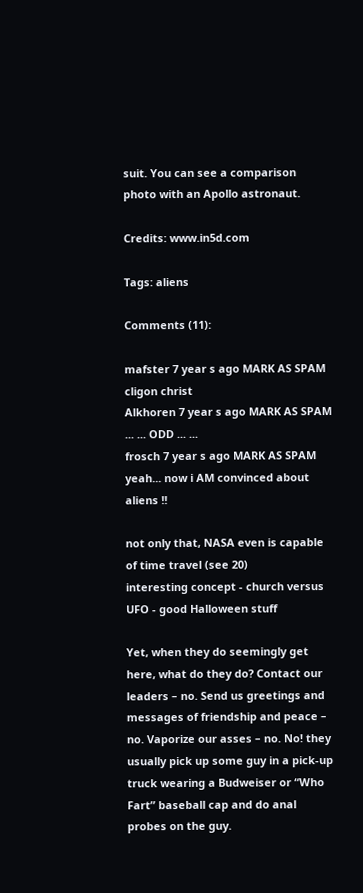suit. You can see a comparison photo with an Apollo astronaut.

Credits: www.in5d.com

Tags: aliens

Comments (11):

mafster 7 year s ago MARK AS SPAM
cligon christ
Alkhoren 7 year s ago MARK AS SPAM
... ... ODD ... ...
frosch 7 year s ago MARK AS SPAM
yeah... now i AM convinced about aliens !!

not only that, NASA even is capable of time travel (see 20)
interesting concept - church versus UFO - good Halloween stuff

Yet, when they do seemingly get here, what do they do? Contact our leaders – no. Send us greetings and messages of friendship and peace – no. Vaporize our asses – no. No! they usually pick up some guy in a pick-up truck wearing a Budweiser or “Who Fart” baseball cap and do anal probes on the guy.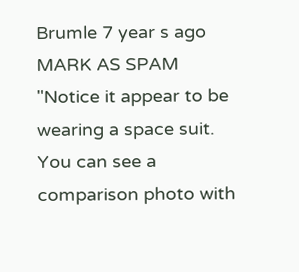Brumle 7 year s ago MARK AS SPAM
"Notice it appear to be wearing a space suit. You can see a comparison photo with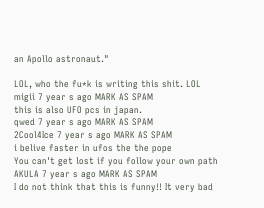an Apollo astronaut."

LOL, who the fu*k is writing this shit. LOL
migii 7 year s ago MARK AS SPAM
this is also UFO pcs in japan.
qwed 7 year s ago MARK AS SPAM
2Cool4Ice 7 year s ago MARK AS SPAM
i belive faster in ufos the the pope
You can't get lost if you follow your own path
AKULA 7 year s ago MARK AS SPAM
I do not think that this is funny!! It very bad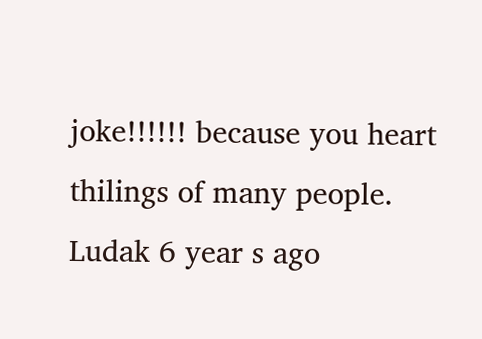joke!!!!!! because you heart thilings of many people.
Ludak 6 year s ago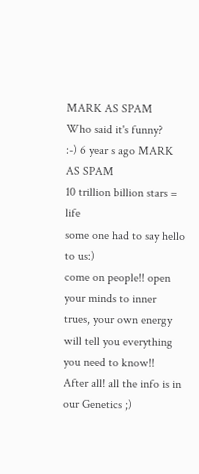MARK AS SPAM
Who said it's funny?
:-) 6 year s ago MARK AS SPAM
10 trillion billion stars = life
some one had to say hello to us:)
come on people!! open your minds to inner trues, your own energy will tell you everything you need to know!!
After all! all the info is in our Genetics ;)